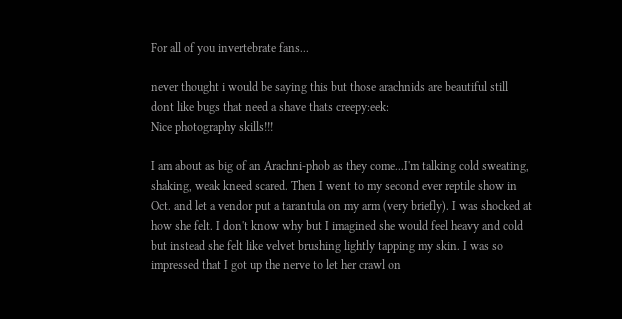For all of you invertebrate fans...

never thought i would be saying this but those arachnids are beautiful still dont like bugs that need a shave thats creepy:eek:
Nice photography skills!!!

I am about as big of an Arachni-phob as they come...I'm talking cold sweating, shaking, weak kneed scared. Then I went to my second ever reptile show in Oct. and let a vendor put a tarantula on my arm (very briefly). I was shocked at how she felt. I don't know why but I imagined she would feel heavy and cold but instead she felt like velvet brushing lightly tapping my skin. I was so impressed that I got up the nerve to let her crawl on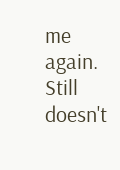me again. Still doesn't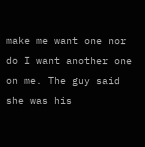make me want one nor do I want another one on me. The guy said she was his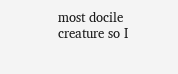most docile creature so I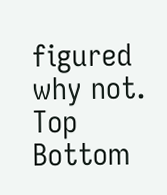figured why not.
Top Bottom